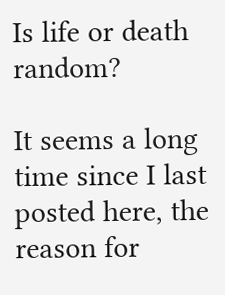Is life or death random?

It seems a long time since I last posted here, the reason for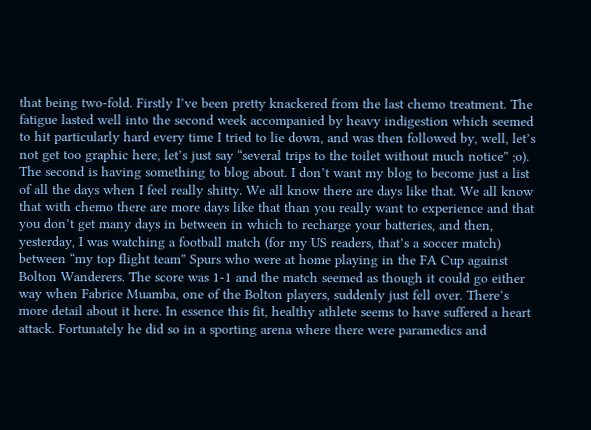that being two-fold. Firstly I’ve been pretty knackered from the last chemo treatment. The fatigue lasted well into the second week accompanied by heavy indigestion which seemed to hit particularly hard every time I tried to lie down, and was then followed by, well, let’s not get too graphic here, let’s just say “several trips to the toilet without much notice” ;o). The second is having something to blog about. I don’t want my blog to become just a list of all the days when I feel really shitty. We all know there are days like that. We all know that with chemo there are more days like that than you really want to experience and that you don’t get many days in between in which to recharge your batteries, and then, yesterday, I was watching a football match (for my US readers, that’s a soccer match) between “my top flight team” Spurs who were at home playing in the FA Cup against Bolton Wanderers. The score was 1-1 and the match seemed as though it could go either way when Fabrice Muamba, one of the Bolton players, suddenly just fell over. There’s more detail about it here. In essence this fit, healthy athlete seems to have suffered a heart attack. Fortunately he did so in a sporting arena where there were paramedics and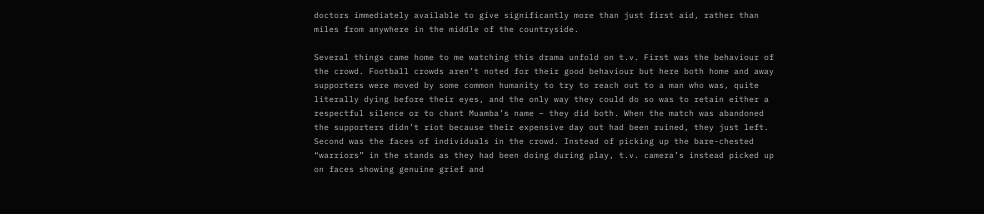doctors immediately available to give significantly more than just first aid, rather than miles from anywhere in the middle of the countryside.

Several things came home to me watching this drama unfold on t.v. First was the behaviour of the crowd. Football crowds aren’t noted for their good behaviour but here both home and away supporters were moved by some common humanity to try to reach out to a man who was, quite literally dying before their eyes, and the only way they could do so was to retain either a respectful silence or to chant Muamba’s name – they did both. When the match was abandoned the supporters didn’t riot because their expensive day out had been ruined, they just left. Second was the faces of individuals in the crowd. Instead of picking up the bare-chested “warriors” in the stands as they had been doing during play, t.v. camera’s instead picked up on faces showing genuine grief and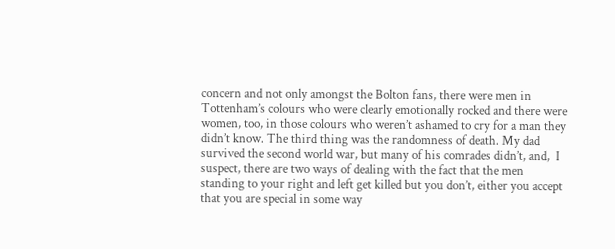concern and not only amongst the Bolton fans, there were men in Tottenham’s colours who were clearly emotionally rocked and there were women, too, in those colours who weren’t ashamed to cry for a man they didn’t know. The third thing was the randomness of death. My dad survived the second world war, but many of his comrades didn’t, and,  I suspect, there are two ways of dealing with the fact that the men standing to your right and left get killed but you don’t, either you accept that you are special in some way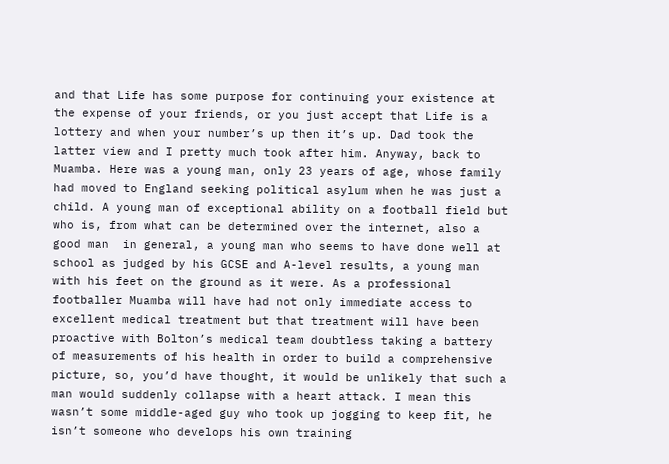and that Life has some purpose for continuing your existence at the expense of your friends, or you just accept that Life is a lottery and when your number’s up then it’s up. Dad took the latter view and I pretty much took after him. Anyway, back to Muamba. Here was a young man, only 23 years of age, whose family had moved to England seeking political asylum when he was just a child. A young man of exceptional ability on a football field but who is, from what can be determined over the internet, also a good man  in general, a young man who seems to have done well at school as judged by his GCSE and A-level results, a young man with his feet on the ground as it were. As a professional footballer Muamba will have had not only immediate access to excellent medical treatment but that treatment will have been proactive with Bolton’s medical team doubtless taking a battery of measurements of his health in order to build a comprehensive picture, so, you’d have thought, it would be unlikely that such a man would suddenly collapse with a heart attack. I mean this wasn’t some middle-aged guy who took up jogging to keep fit, he isn’t someone who develops his own training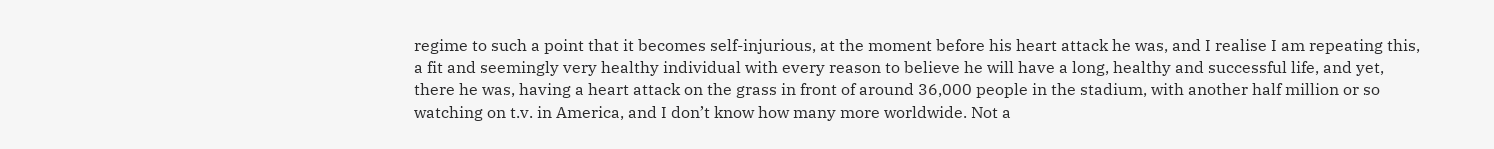regime to such a point that it becomes self-injurious, at the moment before his heart attack he was, and I realise I am repeating this, a fit and seemingly very healthy individual with every reason to believe he will have a long, healthy and successful life, and yet, there he was, having a heart attack on the grass in front of around 36,000 people in the stadium, with another half million or so watching on t.v. in America, and I don’t know how many more worldwide. Not a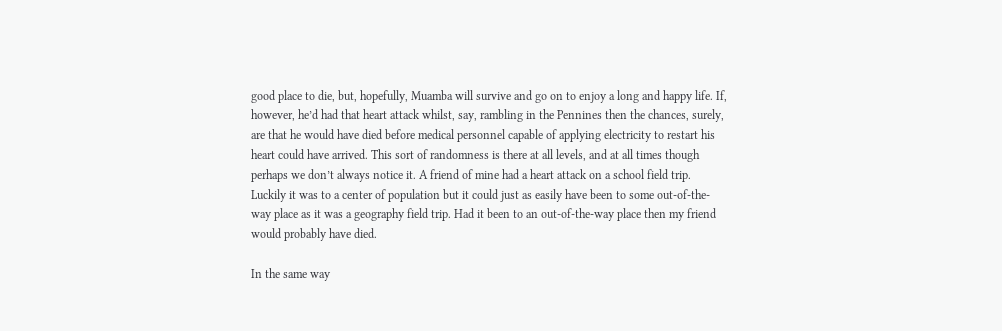good place to die, but, hopefully, Muamba will survive and go on to enjoy a long and happy life. If, however, he’d had that heart attack whilst, say, rambling in the Pennines then the chances, surely, are that he would have died before medical personnel capable of applying electricity to restart his heart could have arrived. This sort of randomness is there at all levels, and at all times though perhaps we don’t always notice it. A friend of mine had a heart attack on a school field trip. Luckily it was to a center of population but it could just as easily have been to some out-of-the-way place as it was a geography field trip. Had it been to an out-of-the-way place then my friend would probably have died.

In the same way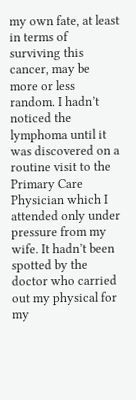my own fate, at least in terms of surviving this cancer, may be more or less random. I hadn’t noticed the lymphoma until it was discovered on a routine visit to the Primary Care Physician which I attended only under pressure from my wife. It hadn’t been spotted by the doctor who carried out my physical for my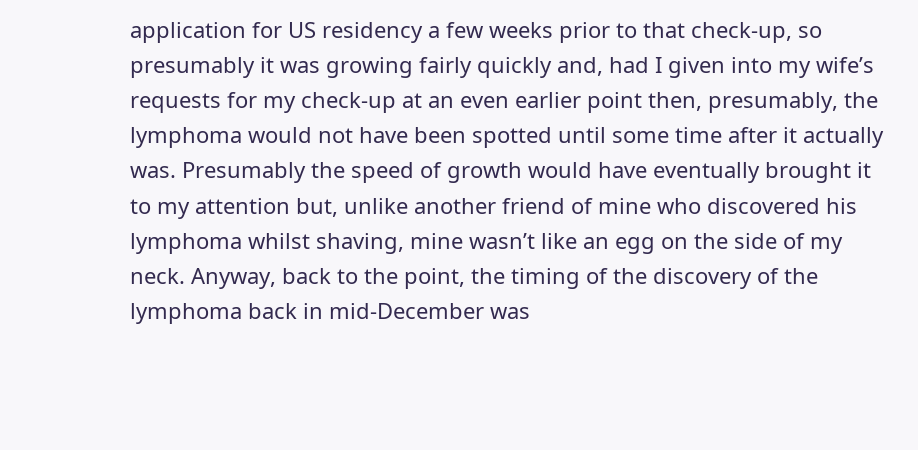application for US residency a few weeks prior to that check-up, so presumably it was growing fairly quickly and, had I given into my wife’s requests for my check-up at an even earlier point then, presumably, the lymphoma would not have been spotted until some time after it actually was. Presumably the speed of growth would have eventually brought it to my attention but, unlike another friend of mine who discovered his lymphoma whilst shaving, mine wasn’t like an egg on the side of my neck. Anyway, back to the point, the timing of the discovery of the lymphoma back in mid-December was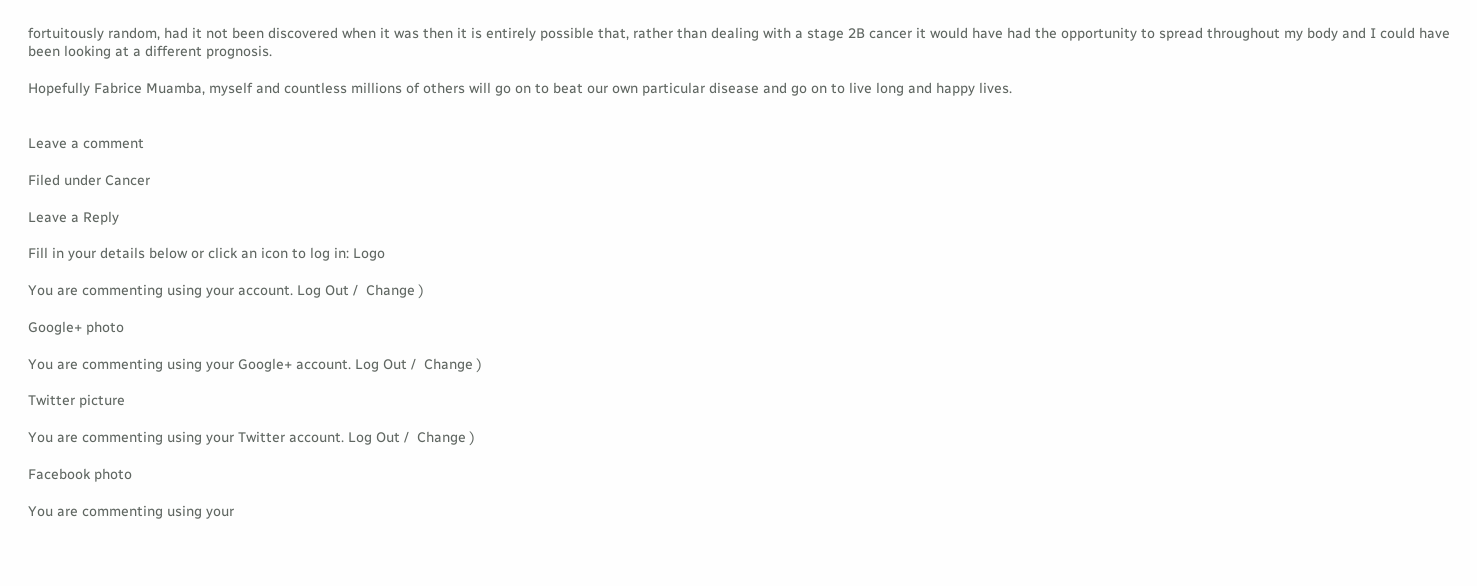fortuitously random, had it not been discovered when it was then it is entirely possible that, rather than dealing with a stage 2B cancer it would have had the opportunity to spread throughout my body and I could have been looking at a different prognosis.

Hopefully Fabrice Muamba, myself and countless millions of others will go on to beat our own particular disease and go on to live long and happy lives.


Leave a comment

Filed under Cancer

Leave a Reply

Fill in your details below or click an icon to log in: Logo

You are commenting using your account. Log Out /  Change )

Google+ photo

You are commenting using your Google+ account. Log Out /  Change )

Twitter picture

You are commenting using your Twitter account. Log Out /  Change )

Facebook photo

You are commenting using your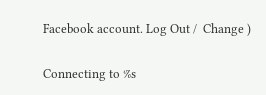Facebook account. Log Out /  Change )


Connecting to %s